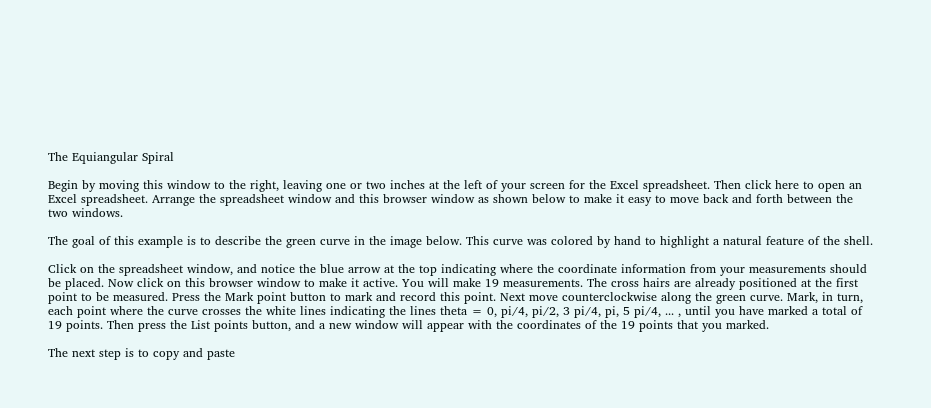The Equiangular Spiral

Begin by moving this window to the right, leaving one or two inches at the left of your screen for the Excel spreadsheet. Then click here to open an Excel spreadsheet. Arrange the spreadsheet window and this browser window as shown below to make it easy to move back and forth between the two windows.

The goal of this example is to describe the green curve in the image below. This curve was colored by hand to highlight a natural feature of the shell.

Click on the spreadsheet window, and notice the blue arrow at the top indicating where the coordinate information from your measurements should be placed. Now click on this browser window to make it active. You will make 19 measurements. The cross hairs are already positioned at the first point to be measured. Press the Mark point button to mark and record this point. Next move counterclockwise along the green curve. Mark, in turn, each point where the curve crosses the white lines indicating the lines theta = 0, pi/4, pi/2, 3 pi/4, pi, 5 pi/4, ... , until you have marked a total of 19 points. Then press the List points button, and a new window will appear with the coordinates of the 19 points that you marked.

The next step is to copy and paste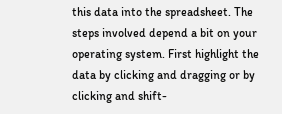this data into the spreadsheet. The steps involved depend a bit on your operating system. First highlight the data by clicking and dragging or by clicking and shift-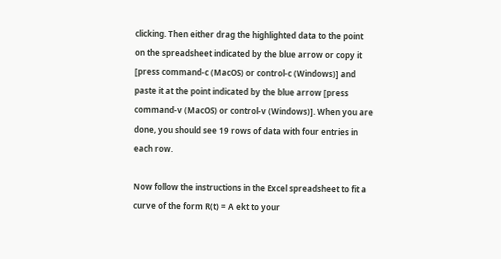clicking. Then either drag the highlighted data to the point on the spreadsheet indicated by the blue arrow or copy it [press command-c (MacOS) or control-c (Windows)] and paste it at the point indicated by the blue arrow [press command-v (MacOS) or control-v (Windows)]. When you are done, you should see 19 rows of data with four entries in each row.

Now follow the instructions in the Excel spreadsheet to fit a curve of the form R(t) = A ekt to your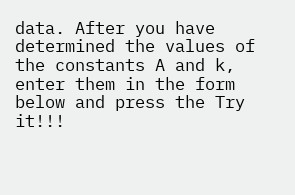data. After you have determined the values of the constants A and k, enter them in the form below and press the Try it!!!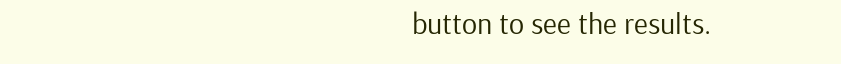button to see the results.